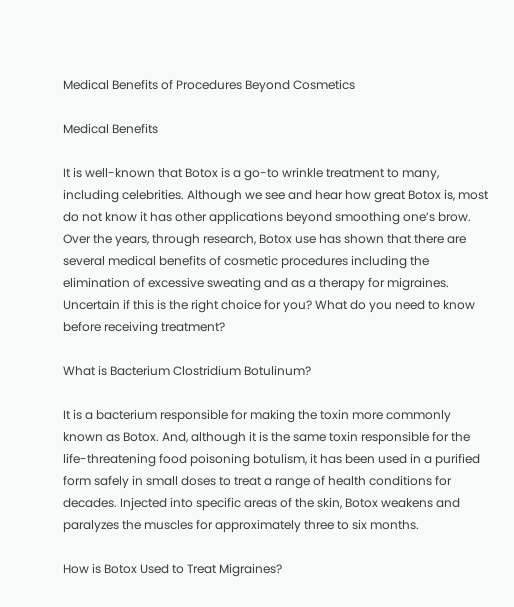Medical Benefits of Procedures Beyond Cosmetics

Medical Benefits

It is well-known that Botox is a go-to wrinkle treatment to many, including celebrities. Although we see and hear how great Botox is, most do not know it has other applications beyond smoothing one’s brow. Over the years, through research, Botox use has shown that there are several medical benefits of cosmetic procedures including the elimination of excessive sweating and as a therapy for migraines. Uncertain if this is the right choice for you? What do you need to know before receiving treatment?

What is Bacterium Clostridium Botulinum?

It is a bacterium responsible for making the toxin more commonly known as Botox. And, although it is the same toxin responsible for the life-threatening food poisoning botulism, it has been used in a purified form safely in small doses to treat a range of health conditions for decades. Injected into specific areas of the skin, Botox weakens and paralyzes the muscles for approximately three to six months.

How is Botox Used to Treat Migraines?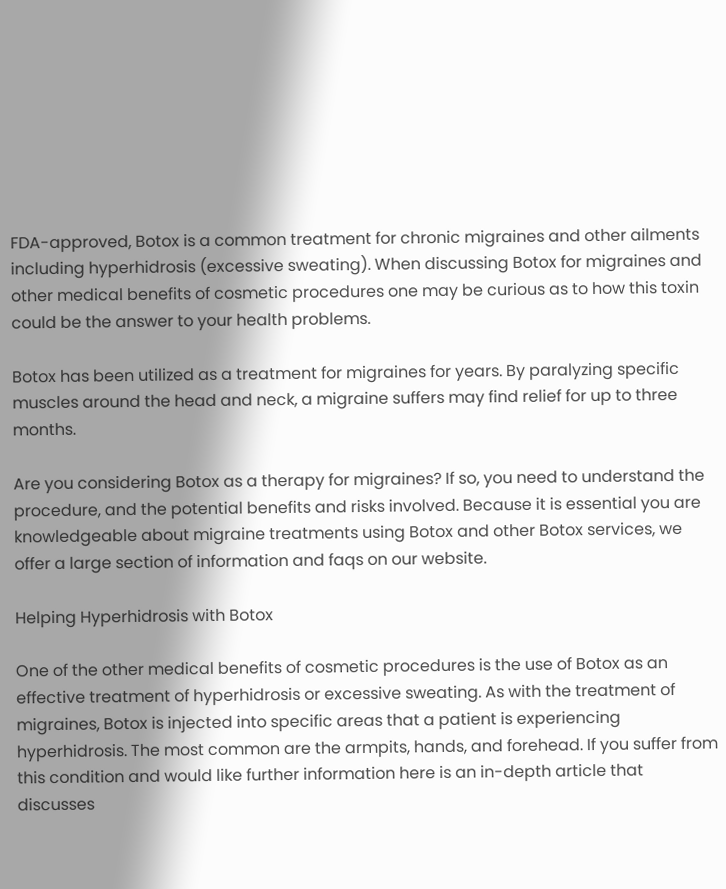FDA-approved, Botox is a common treatment for chronic migraines and other ailments including hyperhidrosis (excessive sweating). When discussing Botox for migraines and other medical benefits of cosmetic procedures one may be curious as to how this toxin could be the answer to your health problems.

Botox has been utilized as a treatment for migraines for years. By paralyzing specific muscles around the head and neck, a migraine suffers may find relief for up to three months.

Are you considering Botox as a therapy for migraines? If so, you need to understand the procedure, and the potential benefits and risks involved. Because it is essential you are knowledgeable about migraine treatments using Botox and other Botox services, we offer a large section of information and faqs on our website.

Helping Hyperhidrosis with Botox

One of the other medical benefits of cosmetic procedures is the use of Botox as an effective treatment of hyperhidrosis or excessive sweating. As with the treatment of migraines, Botox is injected into specific areas that a patient is experiencing hyperhidrosis. The most common are the armpits, hands, and forehead. If you suffer from this condition and would like further information here is an in-depth article that discusses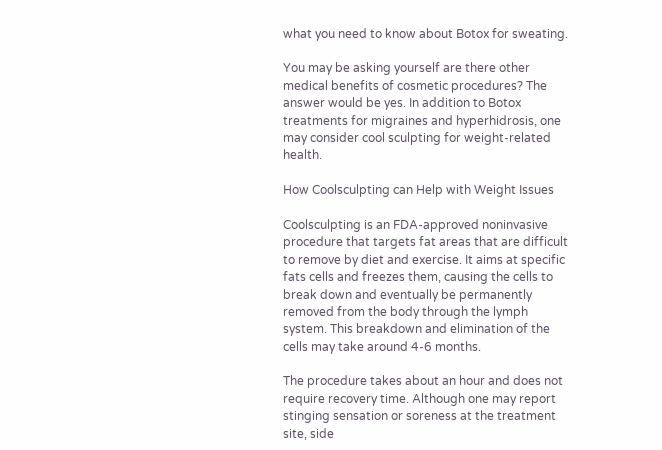what you need to know about Botox for sweating.

You may be asking yourself are there other medical benefits of cosmetic procedures? The answer would be yes. In addition to Botox treatments for migraines and hyperhidrosis, one may consider cool sculpting for weight-related health.

How Coolsculpting can Help with Weight Issues

Coolsculpting is an FDA-approved noninvasive procedure that targets fat areas that are difficult to remove by diet and exercise. It aims at specific fats cells and freezes them, causing the cells to break down and eventually be permanently removed from the body through the lymph system. This breakdown and elimination of the cells may take around 4-6 months.

The procedure takes about an hour and does not require recovery time. Although one may report stinging sensation or soreness at the treatment site, side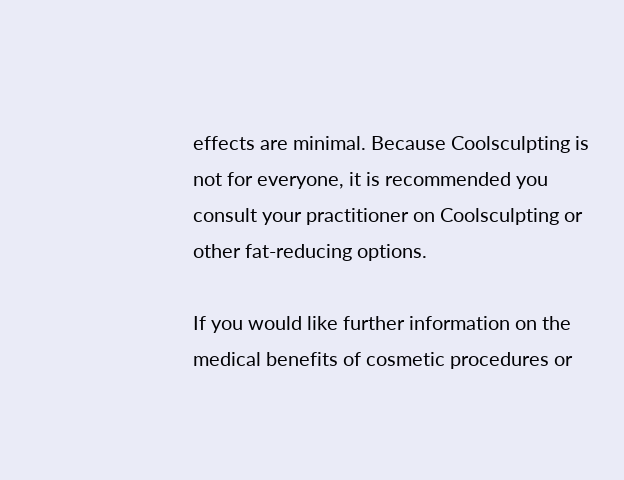effects are minimal. Because Coolsculpting is not for everyone, it is recommended you consult your practitioner on Coolsculpting or other fat-reducing options.

If you would like further information on the medical benefits of cosmetic procedures or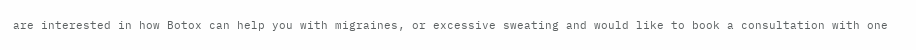are interested in how Botox can help you with migraines, or excessive sweating and would like to book a consultation with one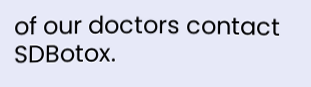of our doctors contact SDBotox.